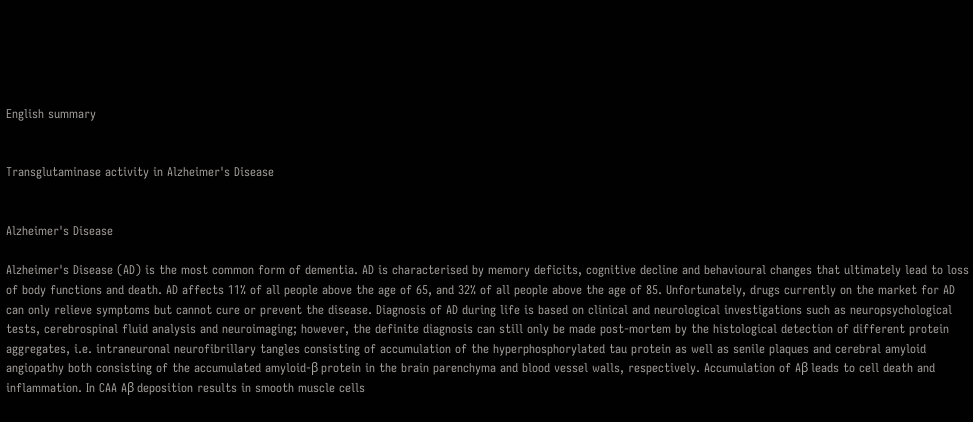English summary


Transglutaminase activity in Alzheimer's Disease


Alzheimer's Disease

Alzheimer's Disease (AD) is the most common form of dementia. AD is characterised by memory deficits, cognitive decline and behavioural changes that ultimately lead to loss of body functions and death. AD affects 11% of all people above the age of 65, and 32% of all people above the age of 85. Unfortunately, drugs currently on the market for AD can only relieve symptoms but cannot cure or prevent the disease. Diagnosis of AD during life is based on clinical and neurological investigations such as neuropsychological tests, cerebrospinal fluid analysis and neuroimaging; however, the definite diagnosis can still only be made post-mortem by the histological detection of different protein aggregates, i.e. intraneuronal neurofibrillary tangles consisting of accumulation of the hyperphosphorylated tau protein as well as senile plaques and cerebral amyloid angiopathy both consisting of the accumulated amyloid-β protein in the brain parenchyma and blood vessel walls, respectively. Accumulation of Aβ leads to cell death and inflammation. In CAA Aβ deposition results in smooth muscle cells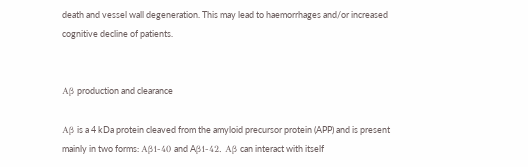death and vessel wall degeneration. This may lead to haemorrhages and/or increased cognitive decline of patients.


Aβ production and clearance

Aβ is a 4 kDa protein cleaved from the amyloid precursor protein (APP) and is present mainly in two forms: Aβ1-40 and Aβ1-42. Aβ can interact with itself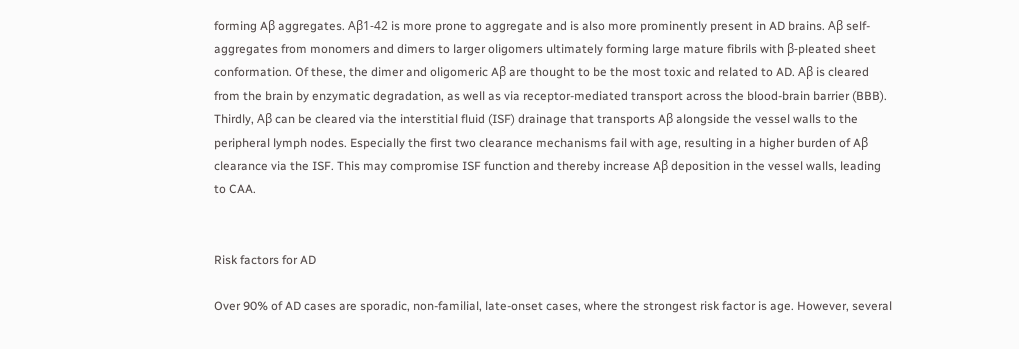forming Aβ aggregates. Aβ1-42 is more prone to aggregate and is also more prominently present in AD brains. Aβ self-aggregates from monomers and dimers to larger oligomers ultimately forming large mature fibrils with β-pleated sheet conformation. Of these, the dimer and oligomeric Aβ are thought to be the most toxic and related to AD. Aβ is cleared from the brain by enzymatic degradation, as well as via receptor-mediated transport across the blood-brain barrier (BBB). Thirdly, Aβ can be cleared via the interstitial fluid (ISF) drainage that transports Aβ alongside the vessel walls to the peripheral lymph nodes. Especially the first two clearance mechanisms fail with age, resulting in a higher burden of Aβ clearance via the ISF. This may compromise ISF function and thereby increase Aβ deposition in the vessel walls, leading to CAA.


Risk factors for AD

Over 90% of AD cases are sporadic, non-familial, late-onset cases, where the strongest risk factor is age. However, several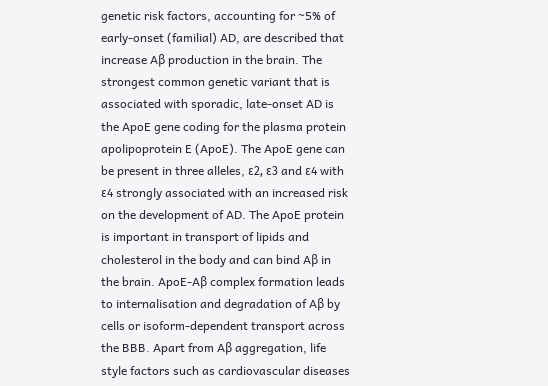genetic risk factors, accounting for ~5% of early-onset (familial) AD, are described that increase Aβ production in the brain. The strongest common genetic variant that is associated with sporadic, late-onset AD is the ApoE gene coding for the plasma protein apolipoprotein E (ApoE). The ApoE gene can be present in three alleles, ε2, ε3 and ε4 with ε4 strongly associated with an increased risk on the development of AD. The ApoE protein is important in transport of lipids and cholesterol in the body and can bind Aβ in the brain. ApoE-Aβ complex formation leads to internalisation and degradation of Aβ by cells or isoform-dependent transport across the BBB. Apart from Aβ aggregation, life style factors such as cardiovascular diseases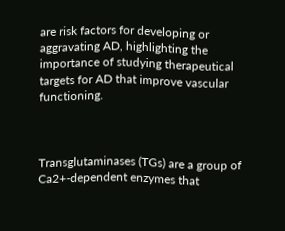are risk factors for developing or aggravating AD, highlighting the importance of studying therapeutical targets for AD that improve vascular functioning.



Transglutaminases (TGs) are a group of Ca2+-dependent enzymes that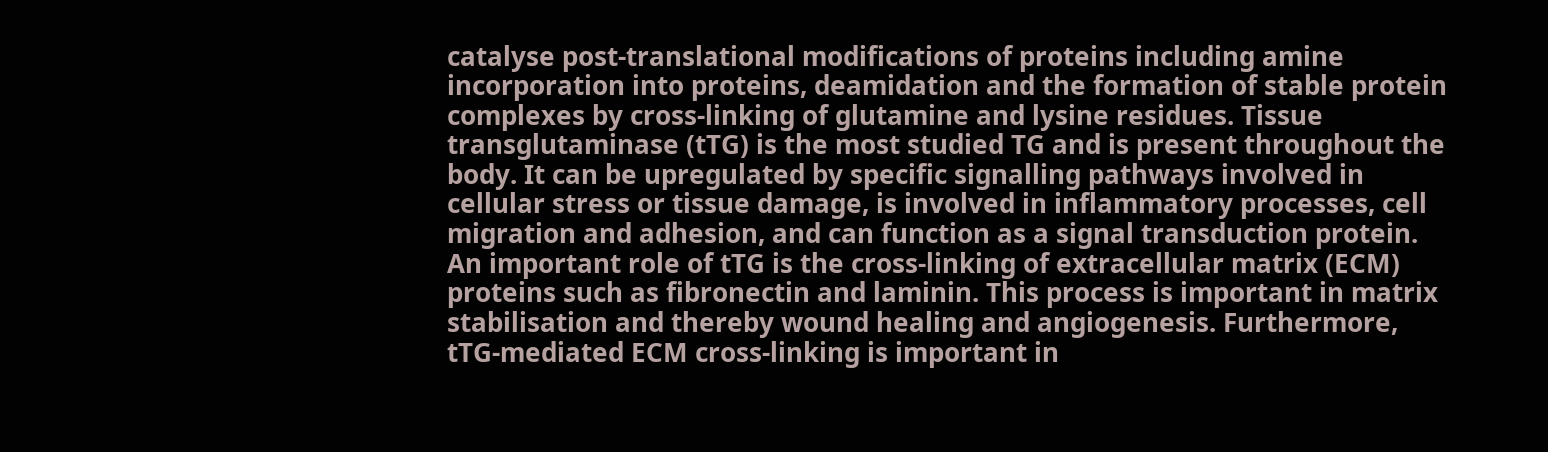catalyse post-translational modifications of proteins including amine incorporation into proteins, deamidation and the formation of stable protein complexes by cross-linking of glutamine and lysine residues. Tissue transglutaminase (tTG) is the most studied TG and is present throughout the body. It can be upregulated by specific signalling pathways involved in cellular stress or tissue damage, is involved in inflammatory processes, cell migration and adhesion, and can function as a signal transduction protein. An important role of tTG is the cross-linking of extracellular matrix (ECM) proteins such as fibronectin and laminin. This process is important in matrix stabilisation and thereby wound healing and angiogenesis. Furthermore, tTG-mediated ECM cross-linking is important in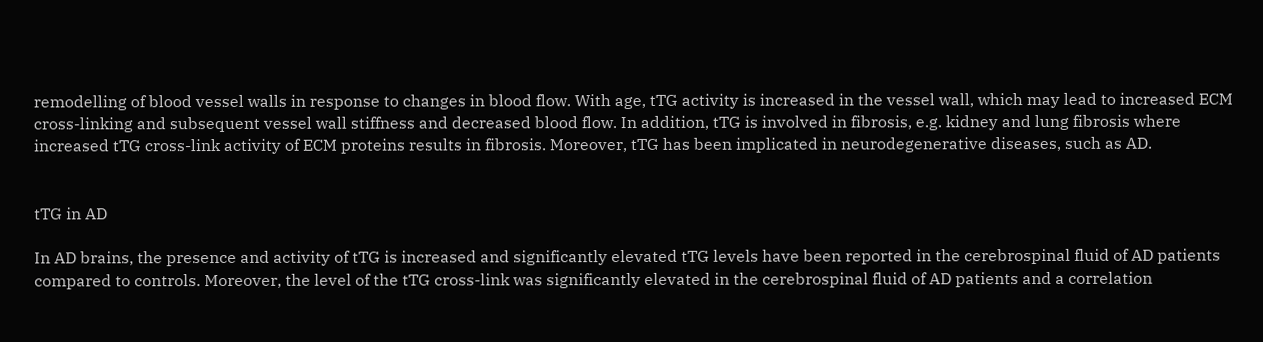remodelling of blood vessel walls in response to changes in blood flow. With age, tTG activity is increased in the vessel wall, which may lead to increased ECM cross-linking and subsequent vessel wall stiffness and decreased blood flow. In addition, tTG is involved in fibrosis, e.g. kidney and lung fibrosis where increased tTG cross-link activity of ECM proteins results in fibrosis. Moreover, tTG has been implicated in neurodegenerative diseases, such as AD.


tTG in AD

In AD brains, the presence and activity of tTG is increased and significantly elevated tTG levels have been reported in the cerebrospinal fluid of AD patients compared to controls. Moreover, the level of the tTG cross-link was significantly elevated in the cerebrospinal fluid of AD patients and a correlation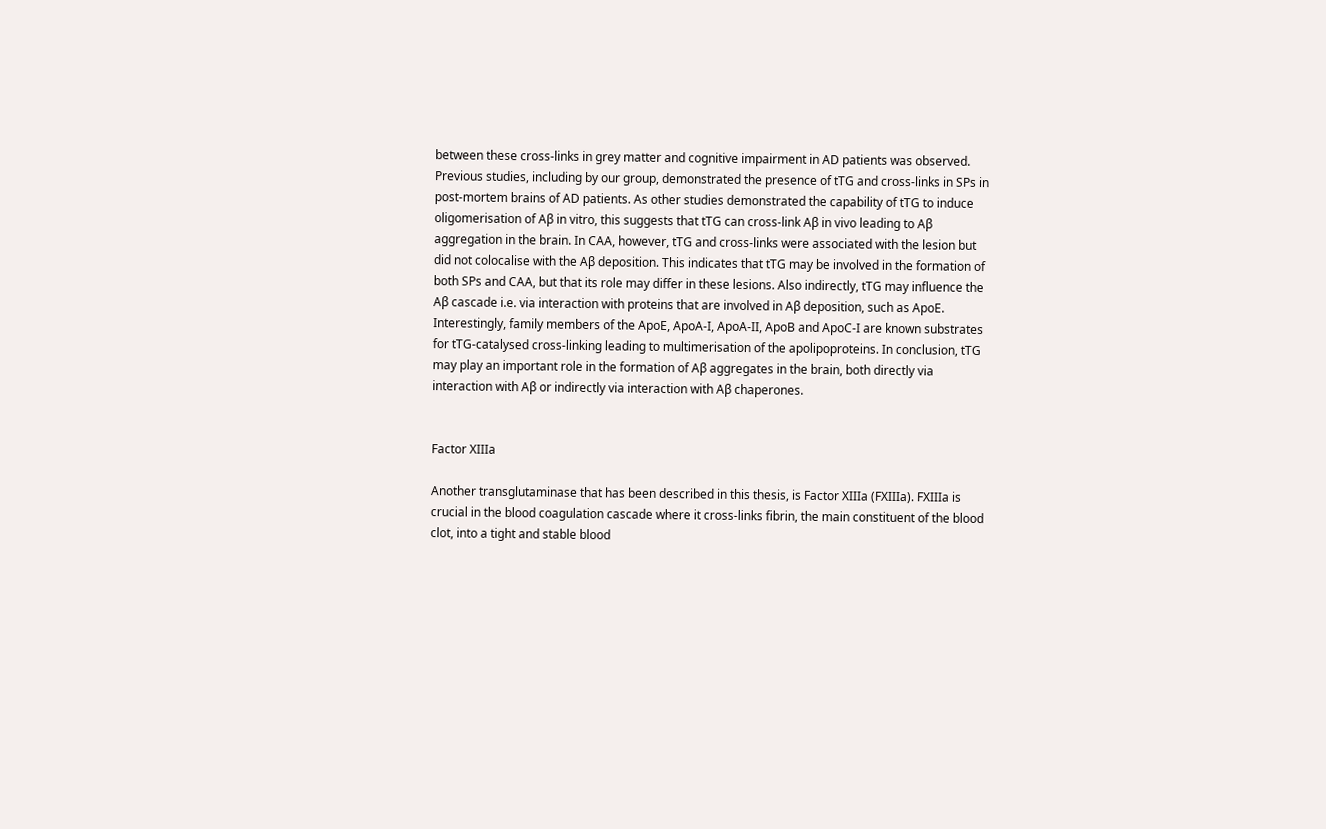between these cross-links in grey matter and cognitive impairment in AD patients was observed. Previous studies, including by our group, demonstrated the presence of tTG and cross-links in SPs in post-mortem brains of AD patients. As other studies demonstrated the capability of tTG to induce oligomerisation of Aβ in vitro, this suggests that tTG can cross-link Aβ in vivo leading to Aβ aggregation in the brain. In CAA, however, tTG and cross-links were associated with the lesion but did not colocalise with the Aβ deposition. This indicates that tTG may be involved in the formation of both SPs and CAA, but that its role may differ in these lesions. Also indirectly, tTG may influence the Aβ cascade i.e. via interaction with proteins that are involved in Aβ deposition, such as ApoE. Interestingly, family members of the ApoE, ApoA-I, ApoA-II, ApoB and ApoC-I are known substrates for tTG-catalysed cross-linking leading to multimerisation of the apolipoproteins. In conclusion, tTG may play an important role in the formation of Aβ aggregates in the brain, both directly via interaction with Aβ or indirectly via interaction with Aβ chaperones.


Factor XIIIa

Another transglutaminase that has been described in this thesis, is Factor XIIIa (FXIIIa). FXIIIa is crucial in the blood coagulation cascade where it cross-links fibrin, the main constituent of the blood clot, into a tight and stable blood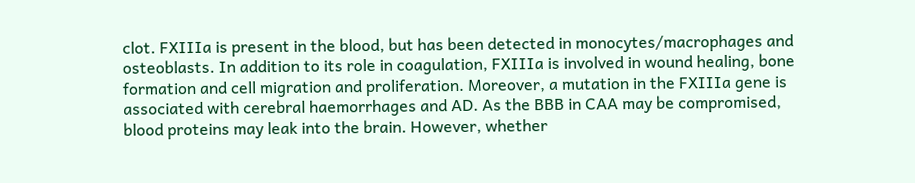clot. FXIIIa is present in the blood, but has been detected in monocytes/macrophages and osteoblasts. In addition to its role in coagulation, FXIIIa is involved in wound healing, bone formation and cell migration and proliferation. Moreover, a mutation in the FXIIIa gene is associated with cerebral haemorrhages and AD. As the BBB in CAA may be compromised, blood proteins may leak into the brain. However, whether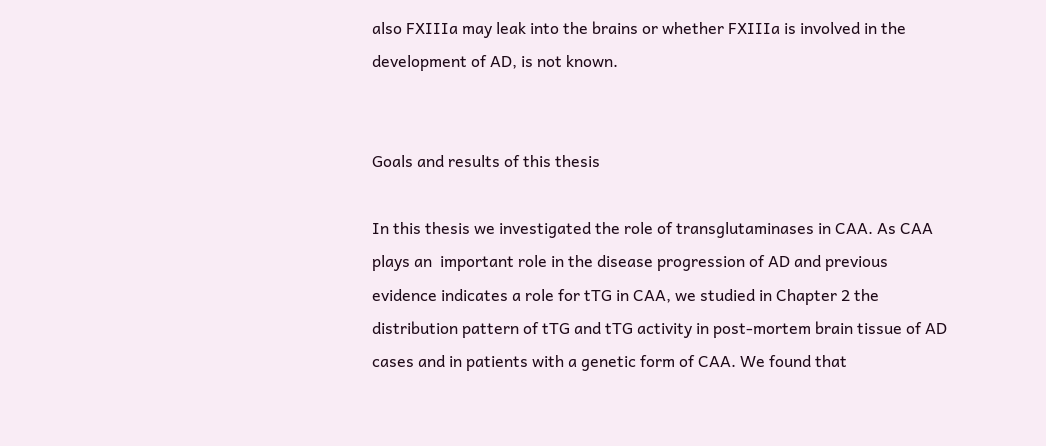also FXIIIa may leak into the brains or whether FXIIIa is involved in the development of AD, is not known.


Goals and results of this thesis

In this thesis we investigated the role of transglutaminases in CAA. As CAA plays an  important role in the disease progression of AD and previous evidence indicates a role for tTG in CAA, we studied in Chapter 2 the distribution pattern of tTG and tTG activity in post-mortem brain tissue of AD cases and in patients with a genetic form of CAA. We found that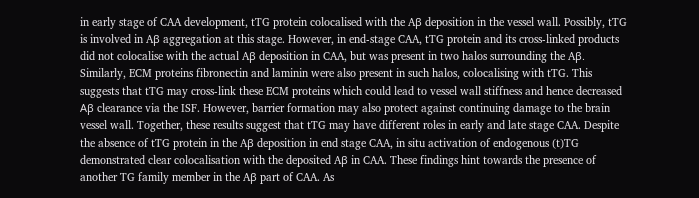in early stage of CAA development, tTG protein colocalised with the Aβ deposition in the vessel wall. Possibly, tTG is involved in Aβ aggregation at this stage. However, in end-stage CAA, tTG protein and its cross-linked products did not colocalise with the actual Aβ deposition in CAA, but was present in two halos surrounding the Aβ. Similarly, ECM proteins fibronectin and laminin were also present in such halos, colocalising with tTG. This suggests that tTG may cross-link these ECM proteins which could lead to vessel wall stiffness and hence decreased Aβ clearance via the ISF. However, barrier formation may also protect against continuing damage to the brain vessel wall. Together, these results suggest that tTG may have different roles in early and late stage CAA. Despite the absence of tTG protein in the Aβ deposition in end stage CAA, in situ activation of endogenous (t)TG demonstrated clear colocalisation with the deposited Aβ in CAA. These findings hint towards the presence of another TG family member in the Aβ part of CAA. As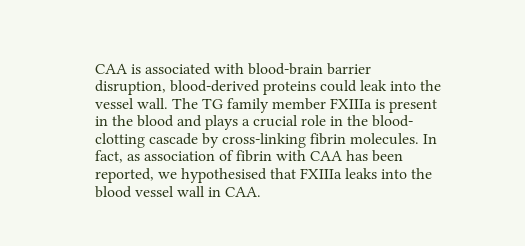CAA is associated with blood-brain barrier disruption, blood-derived proteins could leak into the vessel wall. The TG family member FXIIIa is present in the blood and plays a crucial role in the blood-clotting cascade by cross-linking fibrin molecules. In fact, as association of fibrin with CAA has been reported, we hypothesised that FXIIIa leaks into the blood vessel wall in CAA.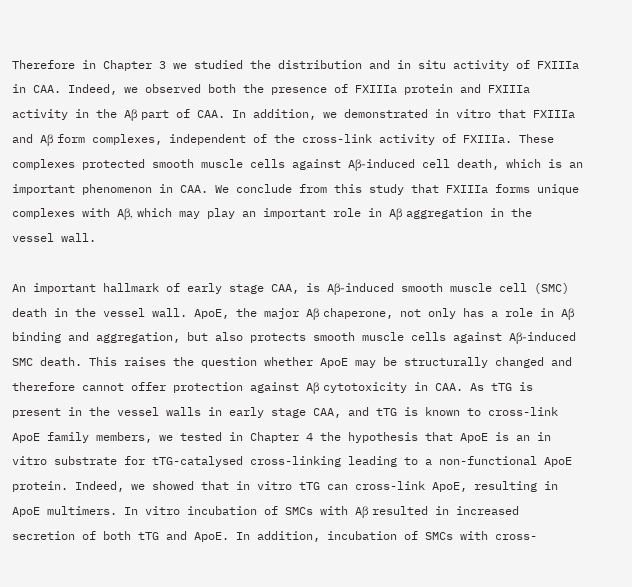Therefore in Chapter 3 we studied the distribution and in situ activity of FXIIIa in CAA. Indeed, we observed both the presence of FXIIIa protein and FXIIIa activity in the Aβ part of CAA. In addition, we demonstrated in vitro that FXIIIa and Aβ form complexes, independent of the cross-link activity of FXIIIa. These complexes protected smooth muscle cells against Aβ-induced cell death, which is an important phenomenon in CAA. We conclude from this study that FXIIIa forms unique complexes with Aβ, which may play an important role in Aβ aggregation in the vessel wall.

An important hallmark of early stage CAA, is Aβ-induced smooth muscle cell (SMC) death in the vessel wall. ApoE, the major Aβ chaperone, not only has a role in Aβ binding and aggregation, but also protects smooth muscle cells against Aβ-induced SMC death. This raises the question whether ApoE may be structurally changed and therefore cannot offer protection against Aβ cytotoxicity in CAA. As tTG is present in the vessel walls in early stage CAA, and tTG is known to cross-link ApoE family members, we tested in Chapter 4 the hypothesis that ApoE is an in vitro substrate for tTG-catalysed cross-linking leading to a non-functional ApoE protein. Indeed, we showed that in vitro tTG can cross-link ApoE, resulting in ApoE multimers. In vitro incubation of SMCs with Aβ resulted in increased secretion of both tTG and ApoE. In addition, incubation of SMCs with cross-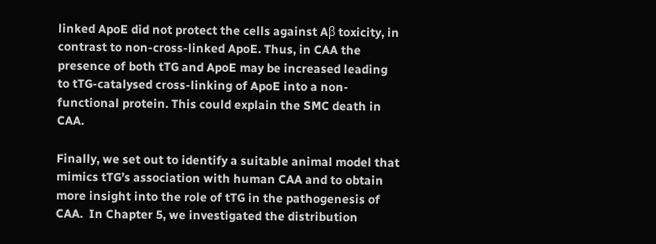linked ApoE did not protect the cells against Aβ toxicity, in contrast to non-cross-linked ApoE. Thus, in CAA the presence of both tTG and ApoE may be increased leading to tTG-catalysed cross-linking of ApoE into a non-functional protein. This could explain the SMC death in CAA.

Finally, we set out to identify a suitable animal model that mimics tTG’s association with human CAA and to obtain more insight into the role of tTG in the pathogenesis of CAA.  In Chapter 5, we investigated the distribution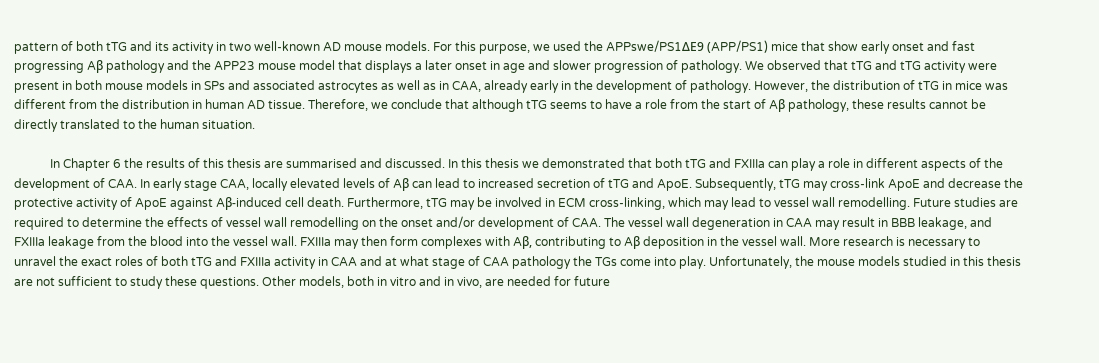pattern of both tTG and its activity in two well-known AD mouse models. For this purpose, we used the APPswe/PS1ΔE9 (APP/PS1) mice that show early onset and fast progressing Aβ pathology and the APP23 mouse model that displays a later onset in age and slower progression of pathology. We observed that tTG and tTG activity were present in both mouse models in SPs and associated astrocytes as well as in CAA, already early in the development of pathology. However, the distribution of tTG in mice was different from the distribution in human AD tissue. Therefore, we conclude that although tTG seems to have a role from the start of Aβ pathology, these results cannot be directly translated to the human situation.

            In Chapter 6 the results of this thesis are summarised and discussed. In this thesis we demonstrated that both tTG and FXIIIa can play a role in different aspects of the development of CAA. In early stage CAA, locally elevated levels of Aβ can lead to increased secretion of tTG and ApoE. Subsequently, tTG may cross-link ApoE and decrease the protective activity of ApoE against Aβ-induced cell death. Furthermore, tTG may be involved in ECM cross-linking, which may lead to vessel wall remodelling. Future studies are required to determine the effects of vessel wall remodelling on the onset and/or development of CAA. The vessel wall degeneration in CAA may result in BBB leakage, and FXIIIa leakage from the blood into the vessel wall. FXIIIa may then form complexes with Aβ, contributing to Aβ deposition in the vessel wall. More research is necessary to unravel the exact roles of both tTG and FXIIIa activity in CAA and at what stage of CAA pathology the TGs come into play. Unfortunately, the mouse models studied in this thesis are not sufficient to study these questions. Other models, both in vitro and in vivo, are needed for future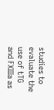studies to evaluate the use of tTG and FXIIIa as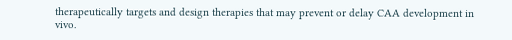therapeutically targets and design therapies that may prevent or delay CAA development in vivo.